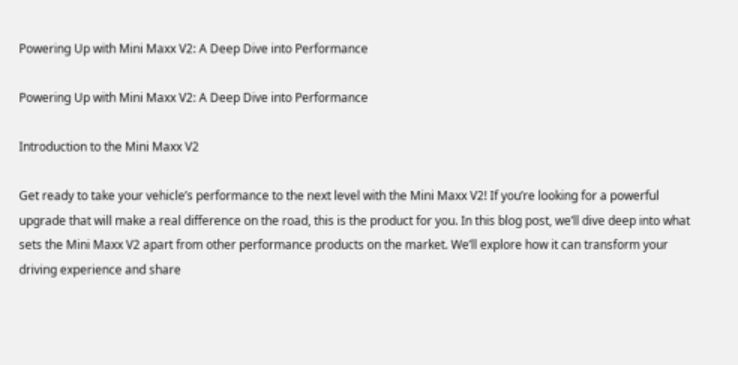Powering Up with Mini Maxx V2: A Deep Dive into Performance

Powering Up with Mini Maxx V2: A Deep Dive into Performance

Introduction to the Mini Maxx V2

Get ready to take your vehicle’s performance to the next level with the Mini Maxx V2! If you’re looking for a powerful upgrade that will make a real difference on the road, this is the product for you. In this blog post, we’ll dive deep into what sets the Mini Maxx V2 apart from other performance products on the market. We’ll explore how it can transform your driving experience and share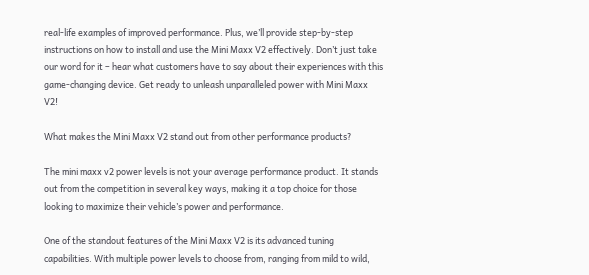real-life examples of improved performance. Plus, we’ll provide step-by-step instructions on how to install and use the Mini Maxx V2 effectively. Don’t just take our word for it – hear what customers have to say about their experiences with this game-changing device. Get ready to unleash unparalleled power with Mini Maxx V2!

What makes the Mini Maxx V2 stand out from other performance products?

The mini maxx v2 power levels is not your average performance product. It stands out from the competition in several key ways, making it a top choice for those looking to maximize their vehicle’s power and performance.

One of the standout features of the Mini Maxx V2 is its advanced tuning capabilities. With multiple power levels to choose from, ranging from mild to wild,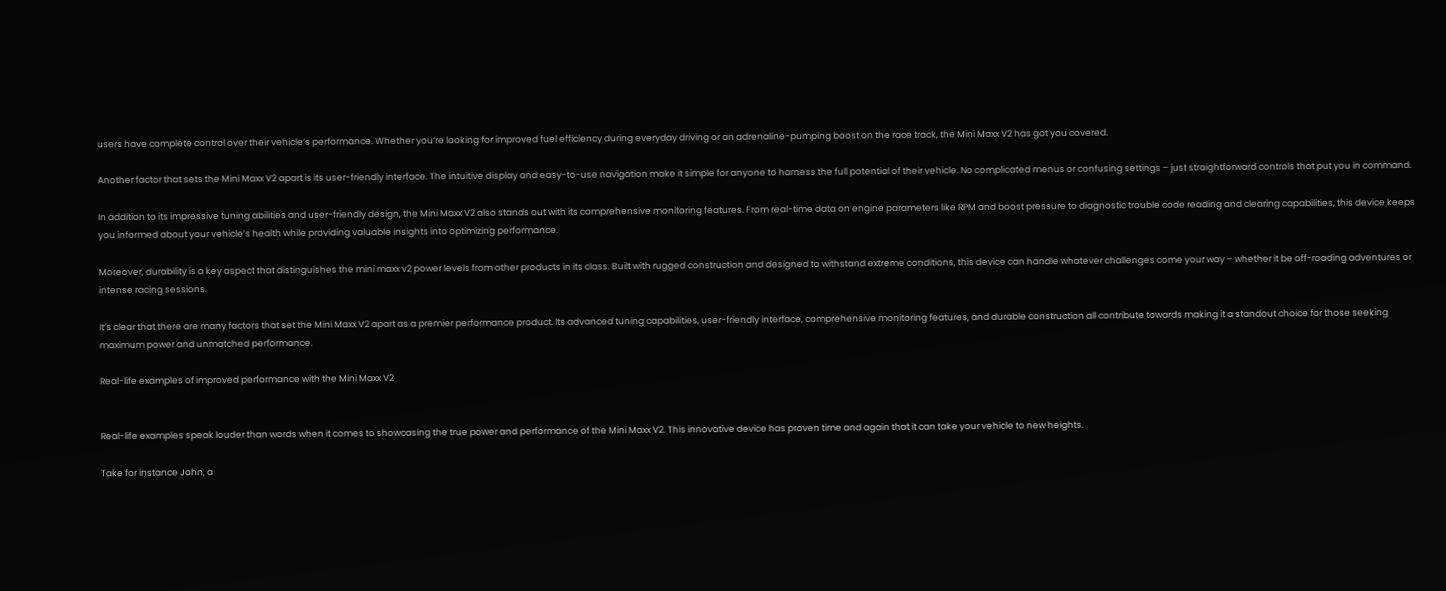users have complete control over their vehicle’s performance. Whether you’re looking for improved fuel efficiency during everyday driving or an adrenaline-pumping boost on the race track, the Mini Maxx V2 has got you covered.

Another factor that sets the Mini Maxx V2 apart is its user-friendly interface. The intuitive display and easy-to-use navigation make it simple for anyone to harness the full potential of their vehicle. No complicated menus or confusing settings – just straightforward controls that put you in command.

In addition to its impressive tuning abilities and user-friendly design, the Mini Maxx V2 also stands out with its comprehensive monitoring features. From real-time data on engine parameters like RPM and boost pressure to diagnostic trouble code reading and clearing capabilities, this device keeps you informed about your vehicle’s health while providing valuable insights into optimizing performance.

Moreover, durability is a key aspect that distinguishes the mini maxx v2 power levels from other products in its class. Built with rugged construction and designed to withstand extreme conditions, this device can handle whatever challenges come your way – whether it be off-roading adventures or intense racing sessions.

It’s clear that there are many factors that set the Mini Maxx V2 apart as a premier performance product. Its advanced tuning capabilities, user-friendly interface, comprehensive monitoring features, and durable construction all contribute towards making it a standout choice for those seeking maximum power and unmatched performance.

Real-life examples of improved performance with the Mini Maxx V2


Real-life examples speak louder than words when it comes to showcasing the true power and performance of the Mini Maxx V2. This innovative device has proven time and again that it can take your vehicle to new heights.

Take for instance John, a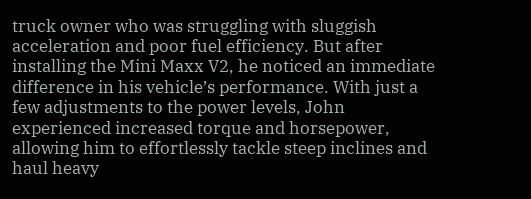truck owner who was struggling with sluggish acceleration and poor fuel efficiency. But after installing the Mini Maxx V2, he noticed an immediate difference in his vehicle’s performance. With just a few adjustments to the power levels, John experienced increased torque and horsepower, allowing him to effortlessly tackle steep inclines and haul heavy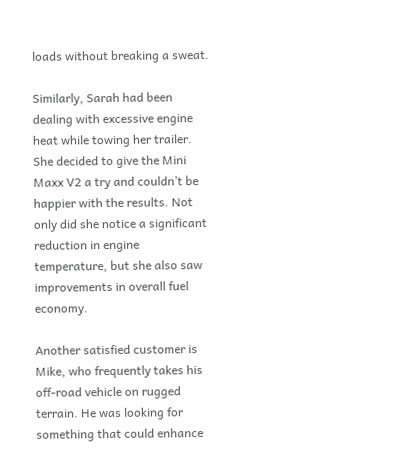loads without breaking a sweat.

Similarly, Sarah had been dealing with excessive engine heat while towing her trailer. She decided to give the Mini Maxx V2 a try and couldn’t be happier with the results. Not only did she notice a significant reduction in engine temperature, but she also saw improvements in overall fuel economy.

Another satisfied customer is Mike, who frequently takes his off-road vehicle on rugged terrain. He was looking for something that could enhance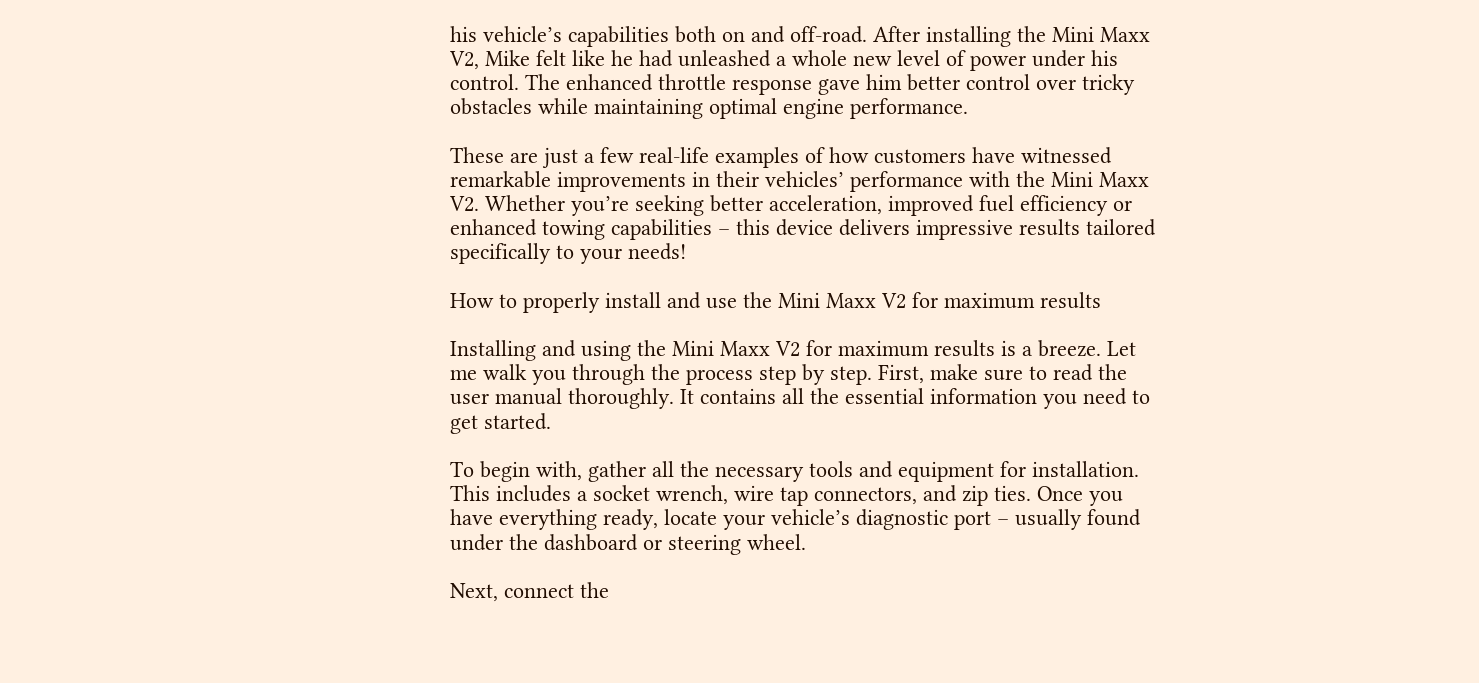his vehicle’s capabilities both on and off-road. After installing the Mini Maxx V2, Mike felt like he had unleashed a whole new level of power under his control. The enhanced throttle response gave him better control over tricky obstacles while maintaining optimal engine performance.

These are just a few real-life examples of how customers have witnessed remarkable improvements in their vehicles’ performance with the Mini Maxx V2. Whether you’re seeking better acceleration, improved fuel efficiency or enhanced towing capabilities – this device delivers impressive results tailored specifically to your needs!

How to properly install and use the Mini Maxx V2 for maximum results

Installing and using the Mini Maxx V2 for maximum results is a breeze. Let me walk you through the process step by step. First, make sure to read the user manual thoroughly. It contains all the essential information you need to get started.

To begin with, gather all the necessary tools and equipment for installation. This includes a socket wrench, wire tap connectors, and zip ties. Once you have everything ready, locate your vehicle’s diagnostic port – usually found under the dashboard or steering wheel.

Next, connect the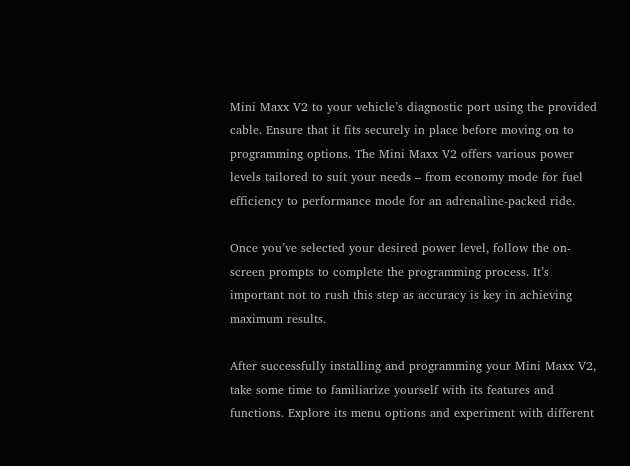Mini Maxx V2 to your vehicle’s diagnostic port using the provided cable. Ensure that it fits securely in place before moving on to programming options. The Mini Maxx V2 offers various power levels tailored to suit your needs – from economy mode for fuel efficiency to performance mode for an adrenaline-packed ride.

Once you’ve selected your desired power level, follow the on-screen prompts to complete the programming process. It’s important not to rush this step as accuracy is key in achieving maximum results.

After successfully installing and programming your Mini Maxx V2, take some time to familiarize yourself with its features and functions. Explore its menu options and experiment with different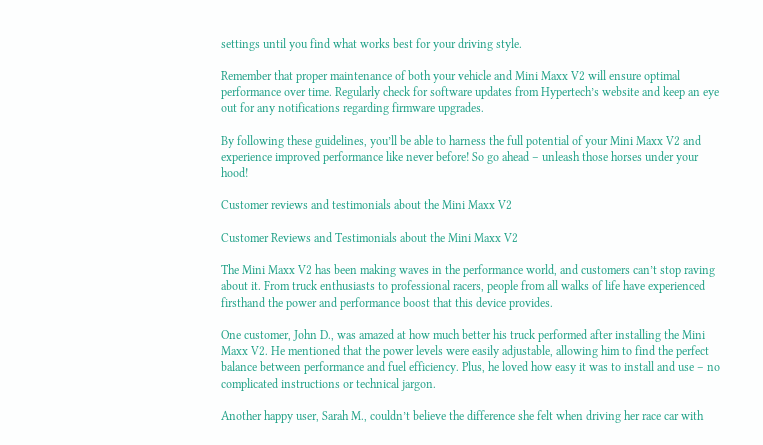settings until you find what works best for your driving style.

Remember that proper maintenance of both your vehicle and Mini Maxx V2 will ensure optimal performance over time. Regularly check for software updates from Hypertech’s website and keep an eye out for any notifications regarding firmware upgrades.

By following these guidelines, you’ll be able to harness the full potential of your Mini Maxx V2 and experience improved performance like never before! So go ahead – unleash those horses under your hood!

Customer reviews and testimonials about the Mini Maxx V2

Customer Reviews and Testimonials about the Mini Maxx V2

The Mini Maxx V2 has been making waves in the performance world, and customers can’t stop raving about it. From truck enthusiasts to professional racers, people from all walks of life have experienced firsthand the power and performance boost that this device provides.

One customer, John D., was amazed at how much better his truck performed after installing the Mini Maxx V2. He mentioned that the power levels were easily adjustable, allowing him to find the perfect balance between performance and fuel efficiency. Plus, he loved how easy it was to install and use – no complicated instructions or technical jargon.

Another happy user, Sarah M., couldn’t believe the difference she felt when driving her race car with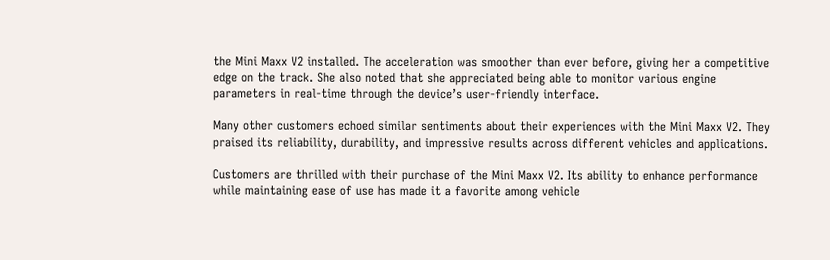the Mini Maxx V2 installed. The acceleration was smoother than ever before, giving her a competitive edge on the track. She also noted that she appreciated being able to monitor various engine parameters in real-time through the device’s user-friendly interface.

Many other customers echoed similar sentiments about their experiences with the Mini Maxx V2. They praised its reliability, durability, and impressive results across different vehicles and applications.

Customers are thrilled with their purchase of the Mini Maxx V2. Its ability to enhance performance while maintaining ease of use has made it a favorite among vehicle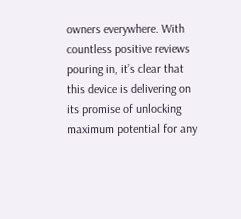owners everywhere. With countless positive reviews pouring in, it’s clear that this device is delivering on its promise of unlocking maximum potential for any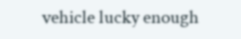vehicle lucky enough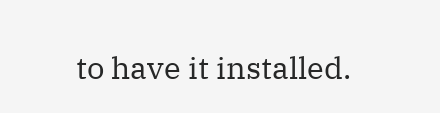to have it installed.